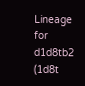Lineage for d1d8tb2 (1d8t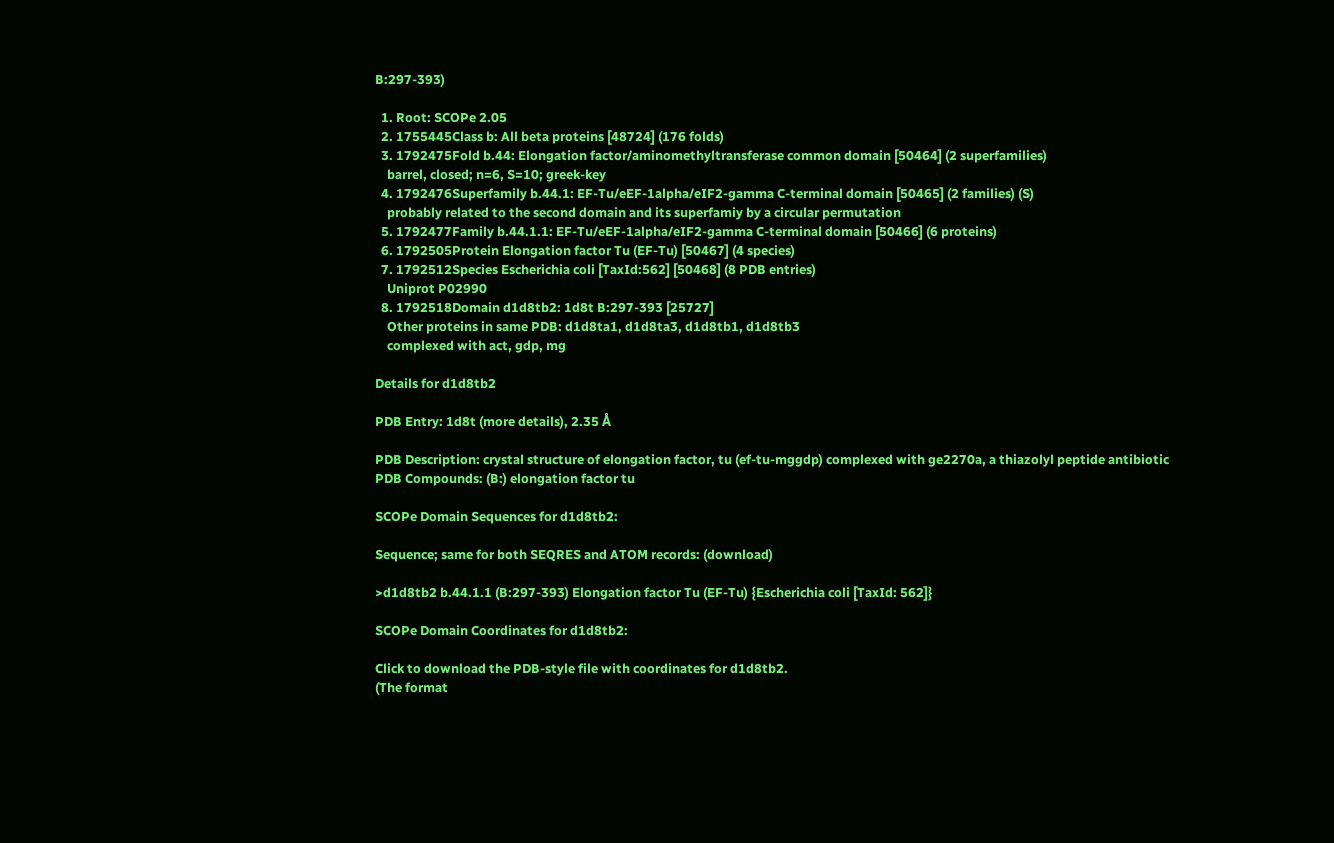B:297-393)

  1. Root: SCOPe 2.05
  2. 1755445Class b: All beta proteins [48724] (176 folds)
  3. 1792475Fold b.44: Elongation factor/aminomethyltransferase common domain [50464] (2 superfamilies)
    barrel, closed; n=6, S=10; greek-key
  4. 1792476Superfamily b.44.1: EF-Tu/eEF-1alpha/eIF2-gamma C-terminal domain [50465] (2 families) (S)
    probably related to the second domain and its superfamiy by a circular permutation
  5. 1792477Family b.44.1.1: EF-Tu/eEF-1alpha/eIF2-gamma C-terminal domain [50466] (6 proteins)
  6. 1792505Protein Elongation factor Tu (EF-Tu) [50467] (4 species)
  7. 1792512Species Escherichia coli [TaxId:562] [50468] (8 PDB entries)
    Uniprot P02990
  8. 1792518Domain d1d8tb2: 1d8t B:297-393 [25727]
    Other proteins in same PDB: d1d8ta1, d1d8ta3, d1d8tb1, d1d8tb3
    complexed with act, gdp, mg

Details for d1d8tb2

PDB Entry: 1d8t (more details), 2.35 Å

PDB Description: crystal structure of elongation factor, tu (ef-tu-mggdp) complexed with ge2270a, a thiazolyl peptide antibiotic
PDB Compounds: (B:) elongation factor tu

SCOPe Domain Sequences for d1d8tb2:

Sequence; same for both SEQRES and ATOM records: (download)

>d1d8tb2 b.44.1.1 (B:297-393) Elongation factor Tu (EF-Tu) {Escherichia coli [TaxId: 562]}

SCOPe Domain Coordinates for d1d8tb2:

Click to download the PDB-style file with coordinates for d1d8tb2.
(The format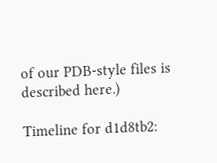of our PDB-style files is described here.)

Timeline for d1d8tb2: